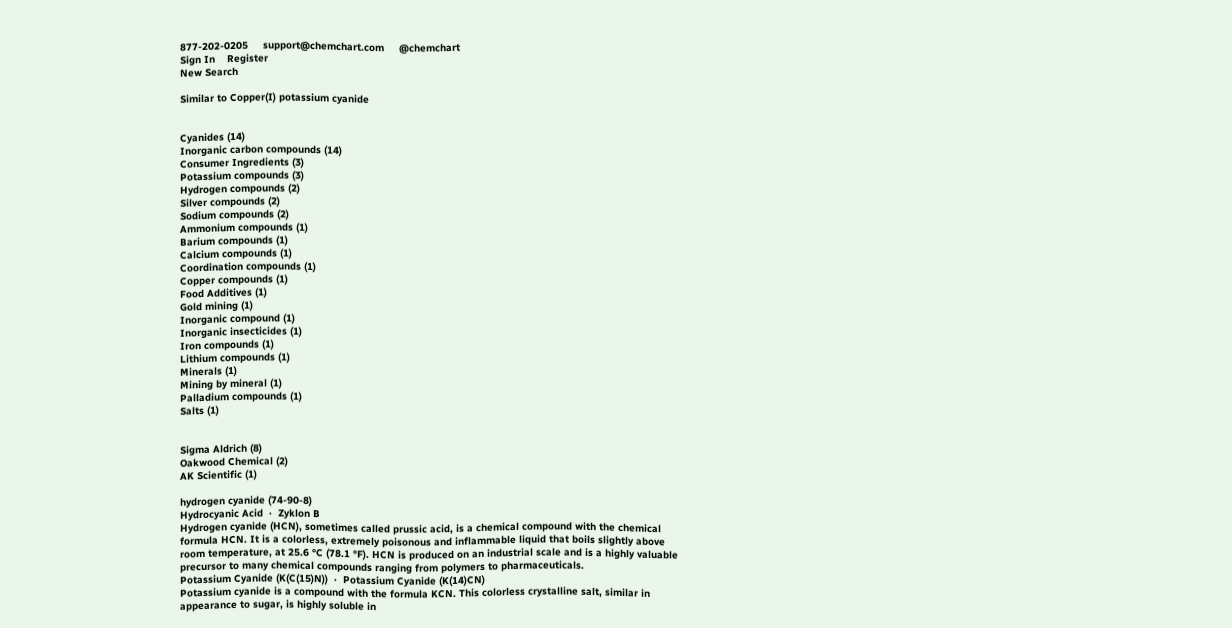877-202-0205     support@chemchart.com     @chemchart
Sign In    Register
New Search

Similar to Copper(I) potassium cyanide


Cyanides (14)
Inorganic carbon compounds (14)
Consumer Ingredients (3)
Potassium compounds (3)
Hydrogen compounds (2)
Silver compounds (2)
Sodium compounds (2)
Ammonium compounds (1)
Barium compounds (1)
Calcium compounds (1)
Coordination compounds (1)
Copper compounds (1)
Food Additives (1)
Gold mining (1)
Inorganic compound (1)
Inorganic insecticides (1)
Iron compounds (1)
Lithium compounds (1)
Minerals (1)
Mining by mineral (1)
Palladium compounds (1)
Salts (1)


Sigma Aldrich (8)
Oakwood Chemical (2)
AK Scientific (1)

hydrogen cyanide (74-90-8)
Hydrocyanic Acid  ·  Zyklon B
Hydrogen cyanide (HCN), sometimes called prussic acid, is a chemical compound with the chemical formula HCN. It is a colorless, extremely poisonous and inflammable liquid that boils slightly above room temperature, at 25.6 °C (78.1 °F). HCN is produced on an industrial scale and is a highly valuable precursor to many chemical compounds ranging from polymers to pharmaceuticals.
Potassium Cyanide (K(C(15)N))  ·  Potassium Cyanide (K(14)CN)
Potassium cyanide is a compound with the formula KCN. This colorless crystalline salt, similar in appearance to sugar, is highly soluble in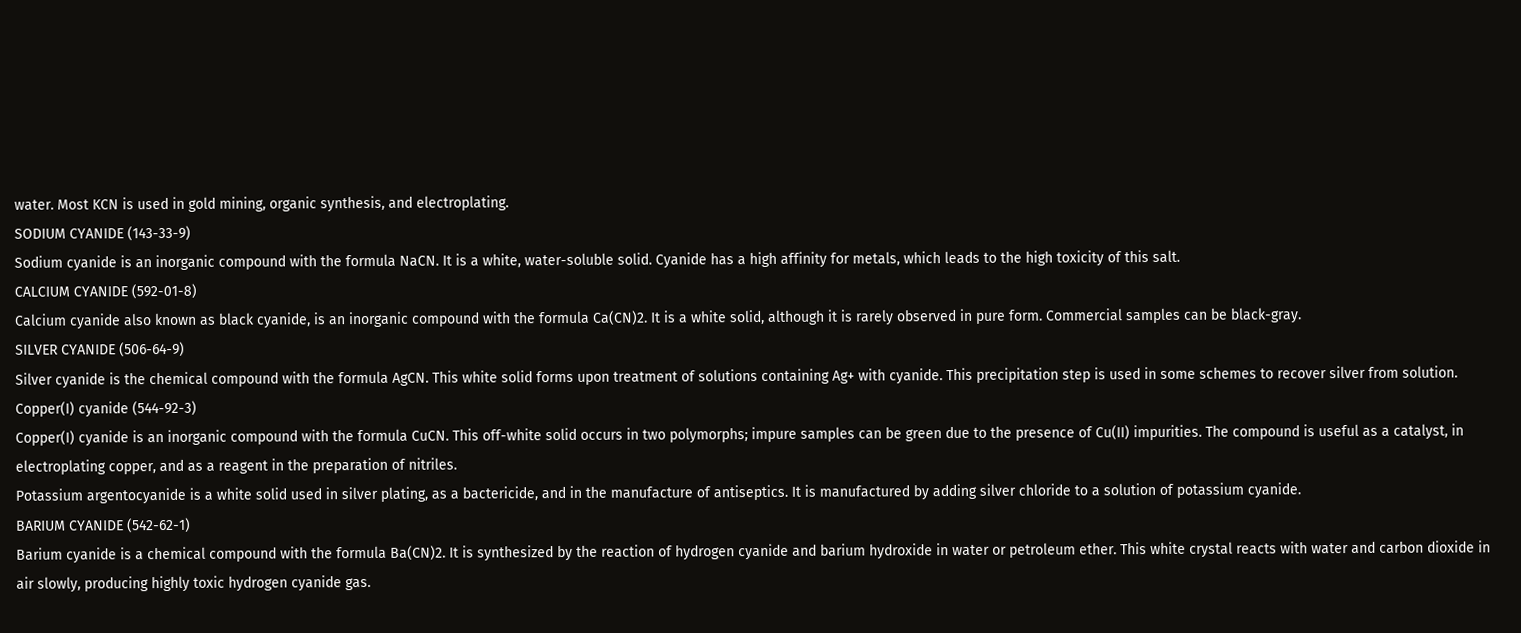water. Most KCN is used in gold mining, organic synthesis, and electroplating.
SODIUM CYANIDE (143-33-9)
Sodium cyanide is an inorganic compound with the formula NaCN. It is a white, water-soluble solid. Cyanide has a high affinity for metals, which leads to the high toxicity of this salt.
CALCIUM CYANIDE (592-01-8)
Calcium cyanide also known as black cyanide, is an inorganic compound with the formula Ca(CN)2. It is a white solid, although it is rarely observed in pure form. Commercial samples can be black-gray.
SILVER CYANIDE (506-64-9)
Silver cyanide is the chemical compound with the formula AgCN. This white solid forms upon treatment of solutions containing Ag+ with cyanide. This precipitation step is used in some schemes to recover silver from solution.
Copper(I) cyanide (544-92-3)
Copper(I) cyanide is an inorganic compound with the formula CuCN. This off-white solid occurs in two polymorphs; impure samples can be green due to the presence of Cu(II) impurities. The compound is useful as a catalyst, in electroplating copper, and as a reagent in the preparation of nitriles.
Potassium argentocyanide is a white solid used in silver plating, as a bactericide, and in the manufacture of antiseptics. It is manufactured by adding silver chloride to a solution of potassium cyanide.
BARIUM CYANIDE (542-62-1)
Barium cyanide is a chemical compound with the formula Ba(CN)2. It is synthesized by the reaction of hydrogen cyanide and barium hydroxide in water or petroleum ether. This white crystal reacts with water and carbon dioxide in air slowly, producing highly toxic hydrogen cyanide gas.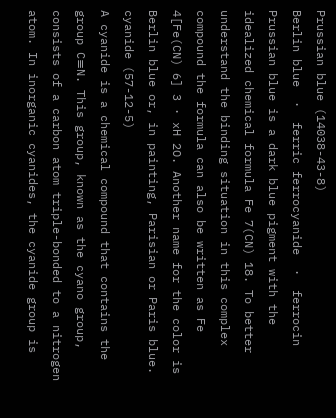Prussian blue (14038-43-8)
Berlin blue  ·  ferric ferrocyanide  ·  ferrocin
Prussian blue is a dark blue pigment with the idealized chemical formula Fe 7(CN) 18. To better understand the binding situation in this complex compound the formula can also be written as Fe 4[Fe(CN) 6] 3 · xH 2O. Another name for the color is Berlin blue or, in painting, Parisian or Paris blue.
cyanide (57-12-5)
A cyanide is a chemical compound that contains the group C≡N. This group, known as the cyano group, consists of a carbon atom triple-bonded to a nitrogen atom. In inorganic cyanides, the cyanide group is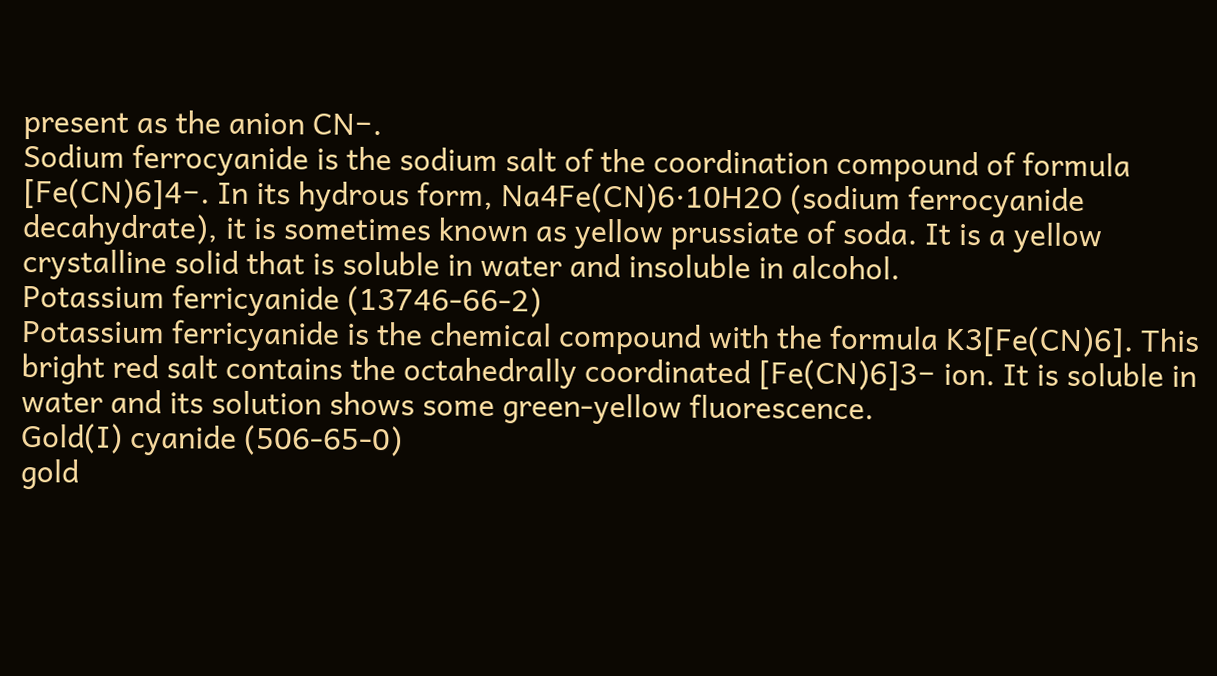present as the anion CN−.
Sodium ferrocyanide is the sodium salt of the coordination compound of formula [Fe(CN)6]4−. In its hydrous form, Na4Fe(CN)6·10H2O (sodium ferrocyanide decahydrate), it is sometimes known as yellow prussiate of soda. It is a yellow crystalline solid that is soluble in water and insoluble in alcohol.
Potassium ferricyanide (13746-66-2)
Potassium ferricyanide is the chemical compound with the formula K3[Fe(CN)6]. This bright red salt contains the octahedrally coordinated [Fe(CN)6]3− ion. It is soluble in water and its solution shows some green-yellow fluorescence.
Gold(I) cyanide (506-65-0)
gold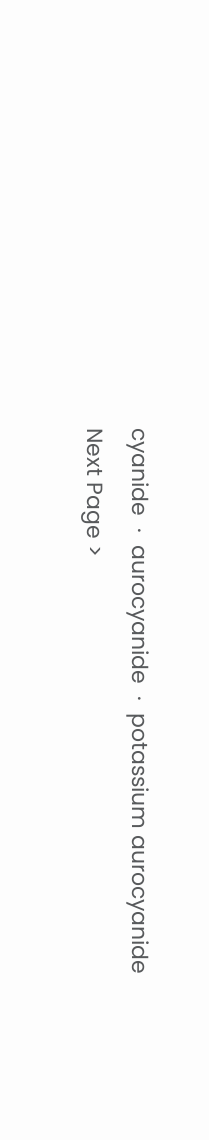cyanide  ·  aurocyanide  ·  potassium aurocyanide
Next Page >